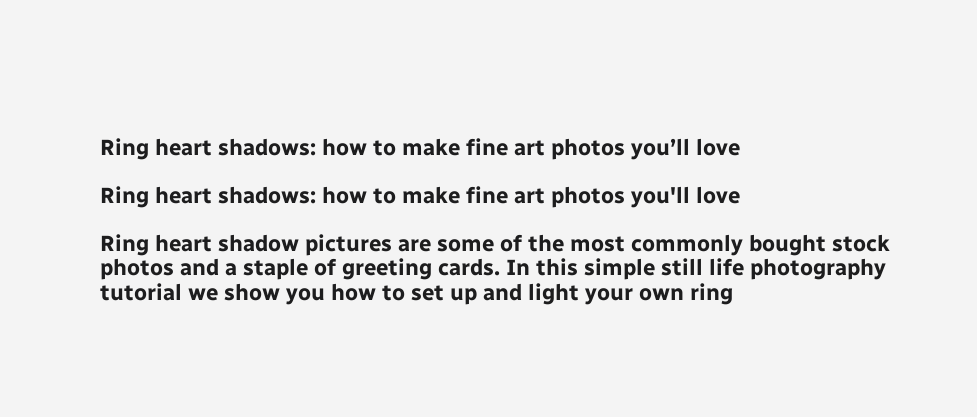Ring heart shadows: how to make fine art photos you’ll love

Ring heart shadows: how to make fine art photos you'll love

Ring heart shadow pictures are some of the most commonly bought stock photos and a staple of greeting cards. In this simple still life photography tutorial we show you how to set up and light your own ring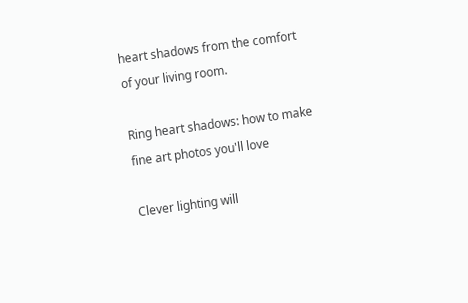heart shadows from the comfort of your living room.

Ring heart shadows: how to make fine art photos you'll love

Clever lighting will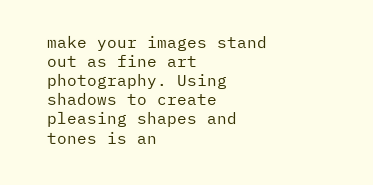make your images stand out as fine art photography. Using shadows to create pleasing shapes and tones is an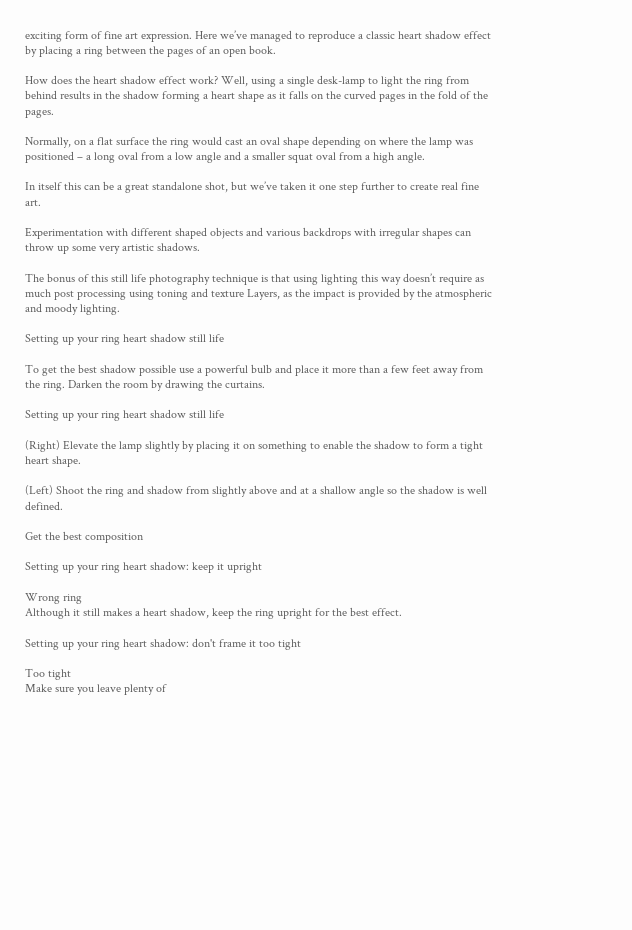exciting form of fine art expression. Here we’ve managed to reproduce a classic heart shadow effect by placing a ring between the pages of an open book.

How does the heart shadow effect work? Well, using a single desk-lamp to light the ring from behind results in the shadow forming a heart shape as it falls on the curved pages in the fold of the pages.

Normally, on a flat surface the ring would cast an oval shape depending on where the lamp was positioned – a long oval from a low angle and a smaller squat oval from a high angle.

In itself this can be a great standalone shot, but we’ve taken it one step further to create real fine art.

Experimentation with different shaped objects and various backdrops with irregular shapes can throw up some very artistic shadows.

The bonus of this still life photography technique is that using lighting this way doesn’t require as much post processing using toning and texture Layers, as the impact is provided by the atmospheric and moody lighting.

Setting up your ring heart shadow still life

To get the best shadow possible use a powerful bulb and place it more than a few feet away from the ring. Darken the room by drawing the curtains.

Setting up your ring heart shadow still life

(Right) Elevate the lamp slightly by placing it on something to enable the shadow to form a tight heart shape.

(Left) Shoot the ring and shadow from slightly above and at a shallow angle so the shadow is well defined.

Get the best composition

Setting up your ring heart shadow: keep it upright

Wrong ring
Although it still makes a heart shadow, keep the ring upright for the best effect.

Setting up your ring heart shadow: don't frame it too tight

Too tight
Make sure you leave plenty of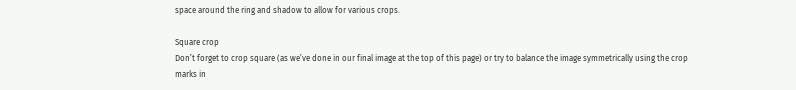space around the ring and shadow to allow for various crops.

Square crop
Don’t forget to crop square (as we’ve done in our final image at the top of this page) or try to balance the image symmetrically using the crop marks in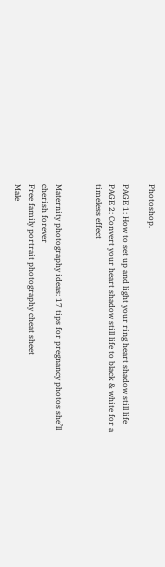Photoshop.

PAGE 1: How to set up and light your ring heart shadow still life
PAGE 2: Convert your heart shadow still life to black & white for a timeless effect


Maternity photography ideas: 17 tips for pregnancy photos she’ll cherish forever
Free family portrait photography cheat sheet
Male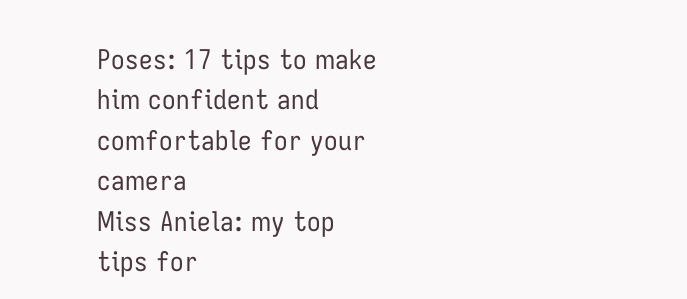Poses: 17 tips to make him confident and comfortable for your camera
Miss Aniela: my top tips for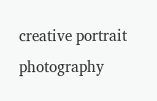creative portrait photography